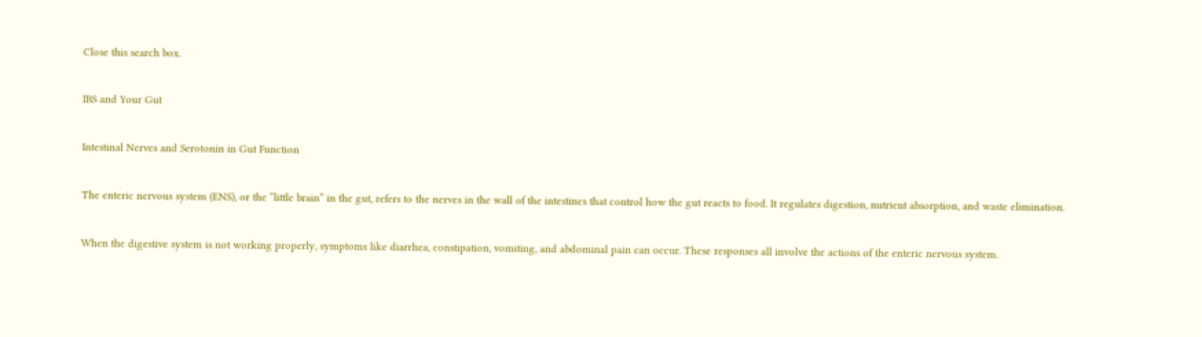Close this search box.

IBS and Your Gut

Intestinal Nerves and Serotonin in Gut Function

The enteric nervous system (ENS), or the “little brain” in the gut, refers to the nerves in the wall of the intestines that control how the gut reacts to food. It regulates digestion, nutrient absorption, and waste elimination.

When the digestive system is not working properly, symptoms like diarrhea, constipation, vomiting, and abdominal pain can occur. These responses all involve the actions of the enteric nervous system.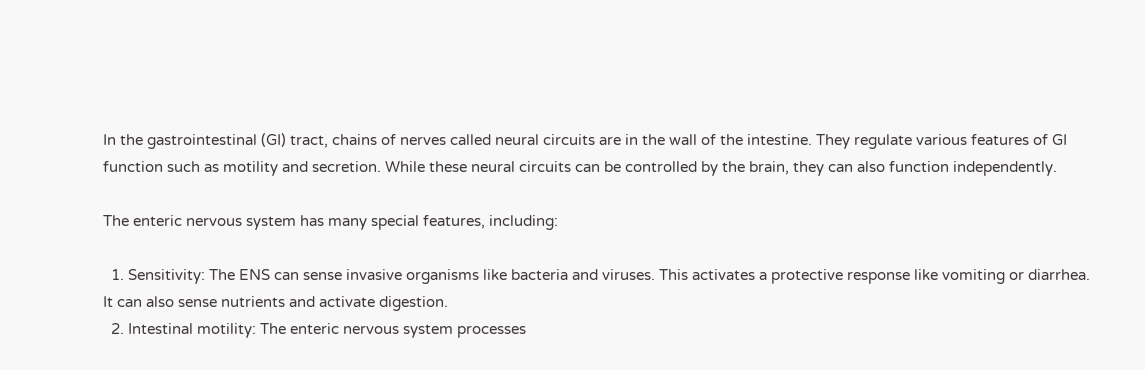In the gastrointestinal (GI) tract, chains of nerves called neural circuits are in the wall of the intestine. They regulate various features of GI function such as motility and secretion. While these neural circuits can be controlled by the brain, they can also function independently.

The enteric nervous system has many special features, including:

  1. Sensitivity: The ENS can sense invasive organisms like bacteria and viruses. This activates a protective response like vomiting or diarrhea. It can also sense nutrients and activate digestion.
  2. Intestinal motility: The enteric nervous system processes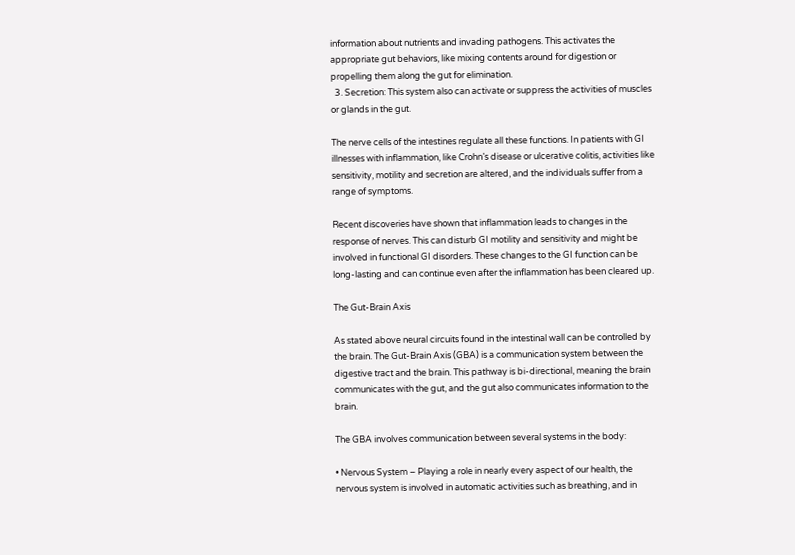information about nutrients and invading pathogens. This activates the appropriate gut behaviors, like mixing contents around for digestion or propelling them along the gut for elimination.
  3. Secretion: This system also can activate or suppress the activities of muscles or glands in the gut.

The nerve cells of the intestines regulate all these functions. In patients with GI illnesses with inflammation, like Crohn’s disease or ulcerative colitis, activities like sensitivity, motility and secretion are altered, and the individuals suffer from a range of symptoms.

Recent discoveries have shown that inflammation leads to changes in the response of nerves. This can disturb GI motility and sensitivity and might be involved in functional GI disorders. These changes to the GI function can be long-lasting and can continue even after the inflammation has been cleared up.

The Gut-Brain Axis

As stated above neural circuits found in the intestinal wall can be controlled by the brain. The Gut-Brain Axis (GBA) is a communication system between the digestive tract and the brain. This pathway is bi-directional, meaning the brain communicates with the gut, and the gut also communicates information to the brain.

The GBA involves communication between several systems in the body:

• Nervous System – Playing a role in nearly every aspect of our health, the nervous system is involved in automatic activities such as breathing, and in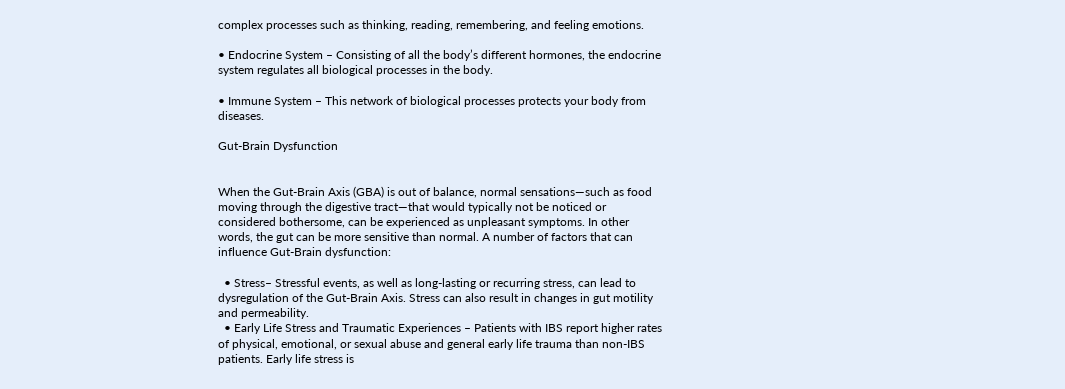complex processes such as thinking, reading, remembering, and feeling emotions.

• Endocrine System – Consisting of all the body’s different hormones, the endocrine system regulates all biological processes in the body.

• Immune System – This network of biological processes protects your body from diseases.

Gut-Brain Dysfunction


When the Gut-Brain Axis (GBA) is out of balance, normal sensations—such as food moving through the digestive tract—that would typically not be noticed or considered bothersome, can be experienced as unpleasant symptoms. In other words, the gut can be more sensitive than normal. A number of factors that can influence Gut-Brain dysfunction:

  • Stress– Stressful events, as well as long-lasting or recurring stress, can lead to dysregulation of the Gut-Brain Axis. Stress can also result in changes in gut motility and permeability.
  • Early Life Stress and Traumatic Experiences – Patients with IBS report higher rates of physical, emotional, or sexual abuse and general early life trauma than non-IBS patients. Early life stress is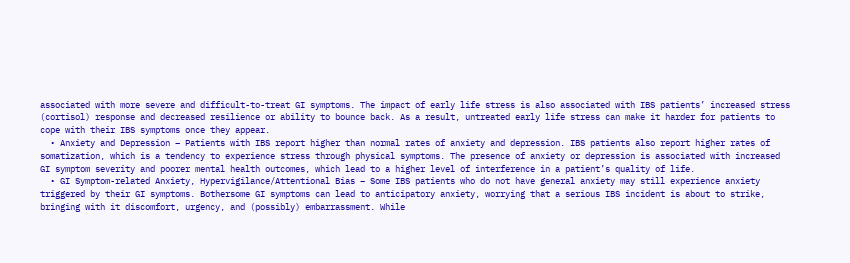associated with more severe and difficult-to-treat GI symptoms. The impact of early life stress is also associated with IBS patients’ increased stress (cortisol) response and decreased resilience or ability to bounce back. As a result, untreated early life stress can make it harder for patients to cope with their IBS symptoms once they appear.
  • Anxiety and Depression – Patients with IBS report higher than normal rates of anxiety and depression. IBS patients also report higher rates of somatization, which is a tendency to experience stress through physical symptoms. The presence of anxiety or depression is associated with increased GI symptom severity and poorer mental health outcomes, which lead to a higher level of interference in a patient’s quality of life.
  • GI Symptom-related Anxiety, Hypervigilance/Attentional Bias – Some IBS patients who do not have general anxiety may still experience anxiety triggered by their GI symptoms. Bothersome GI symptoms can lead to anticipatory anxiety, worrying that a serious IBS incident is about to strike, bringing with it discomfort, urgency, and (possibly) embarrassment. While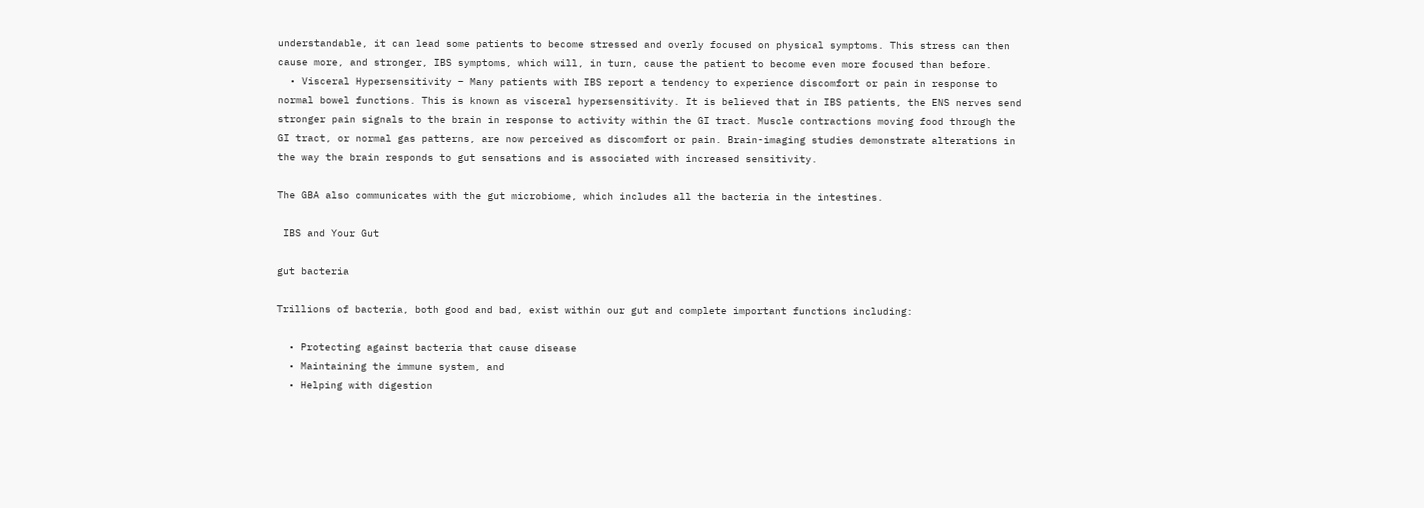understandable, it can lead some patients to become stressed and overly focused on physical symptoms. This stress can then cause more, and stronger, IBS symptoms, which will, in turn, cause the patient to become even more focused than before.
  • Visceral Hypersensitivity – Many patients with IBS report a tendency to experience discomfort or pain in response to normal bowel functions. This is known as visceral hypersensitivity. It is believed that in IBS patients, the ENS nerves send stronger pain signals to the brain in response to activity within the GI tract. Muscle contractions moving food through the GI tract, or normal gas patterns, are now perceived as discomfort or pain. Brain-imaging studies demonstrate alterations in the way the brain responds to gut sensations and is associated with increased sensitivity.

The GBA also communicates with the gut microbiome, which includes all the bacteria in the intestines.

 IBS and Your Gut

gut bacteria

Trillions of bacteria, both good and bad, exist within our gut and complete important functions including:

  • Protecting against bacteria that cause disease
  • Maintaining the immune system, and
  • Helping with digestion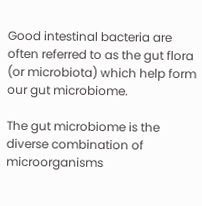Good intestinal bacteria are often referred to as the gut flora (or microbiota) which help form our gut microbiome.

The gut microbiome is the diverse combination of microorganisms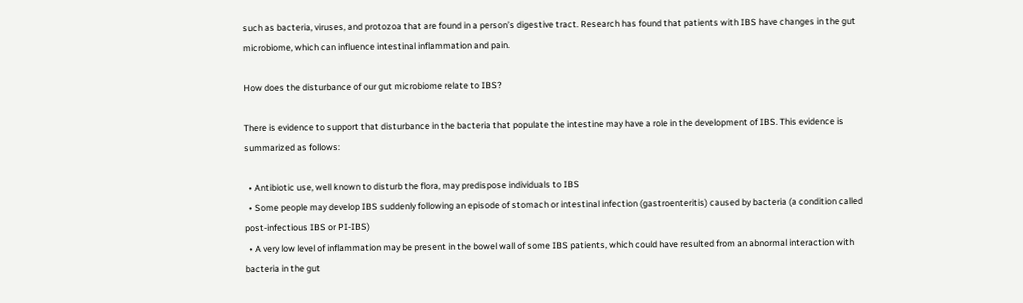such as bacteria, viruses, and protozoa that are found in a person’s digestive tract. Research has found that patients with IBS have changes in the gut microbiome, which can influence intestinal inflammation and pain.

How does the disturbance of our gut microbiome relate to IBS?

There is evidence to support that disturbance in the bacteria that populate the intestine may have a role in the development of IBS. This evidence is summarized as follows:

  • Antibiotic use, well known to disturb the flora, may predispose individuals to IBS
  • Some people may develop IBS suddenly following an episode of stomach or intestinal infection (gastroenteritis) caused by bacteria (a condition called post-infectious IBS or PI-IBS)
  • A very low level of inflammation may be present in the bowel wall of some IBS patients, which could have resulted from an abnormal interaction with bacteria in the gut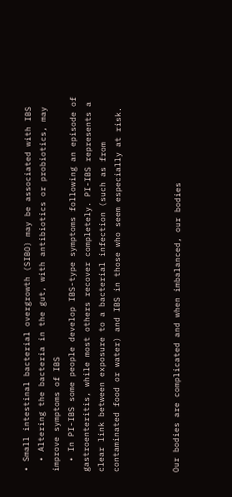• Small intestinal bacterial overgrowth (SIBO) may be associated with IBS
  • Altering the bacteria in the gut, with antibiotics or probiotics, may improve symptoms of IBS
  • In PI-IBS some people develop IBS-type symptoms following an episode of gastroenteritis, while most others recover completely. PI-IBS represents a clear link between exposure to a bacterial infection (such as from contaminated food or water) and IBS in those who seem especially at risk.



Our bodies are complicated and when imbalanced, our bodies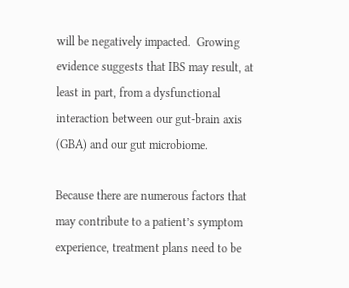will be negatively impacted.  Growing evidence suggests that IBS may result, at least in part, from a dysfunctional interaction between our gut-brain axis (GBA) and our gut microbiome.

Because there are numerous factors that may contribute to a patient’s symptom experience, treatment plans need to be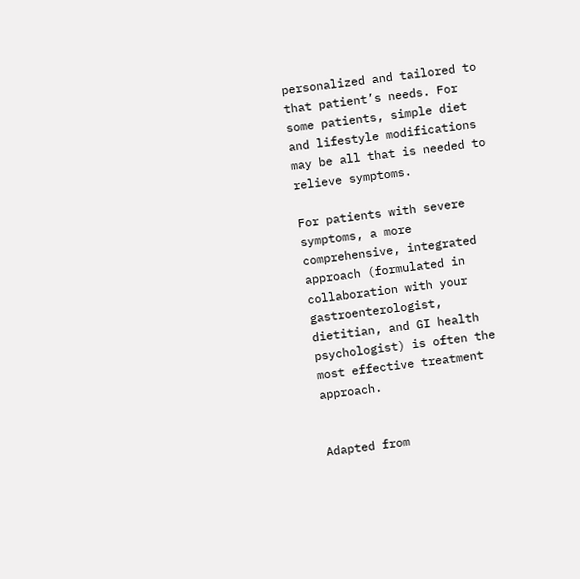personalized and tailored to that patient’s needs. For some patients, simple diet and lifestyle modifications may be all that is needed to relieve symptoms.

For patients with severe symptoms, a more comprehensive, integrated approach (formulated in collaboration with your gastroenterologist, dietitian, and GI health psychologist) is often the most effective treatment approach.


Adapted from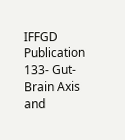IFFGD Publication 133- Gut-Brain Axis and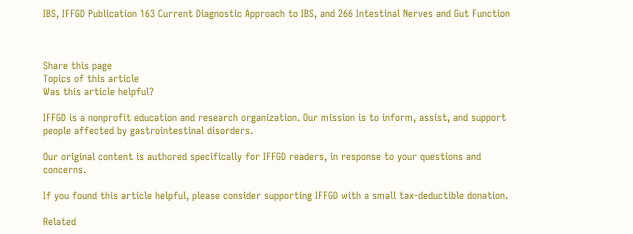IBS, IFFGD Publication 163 Current Diagnostic Approach to IBS, and 266 Intestinal Nerves and Gut Function



Share this page
Topics of this article
Was this article helpful?

IFFGD is a nonprofit education and research organization. Our mission is to inform, assist, and support people affected by gastrointestinal disorders.

Our original content is authored specifically for IFFGD readers, in response to your questions and concerns.

If you found this article helpful, please consider supporting IFFGD with a small tax-deductible donation.

Related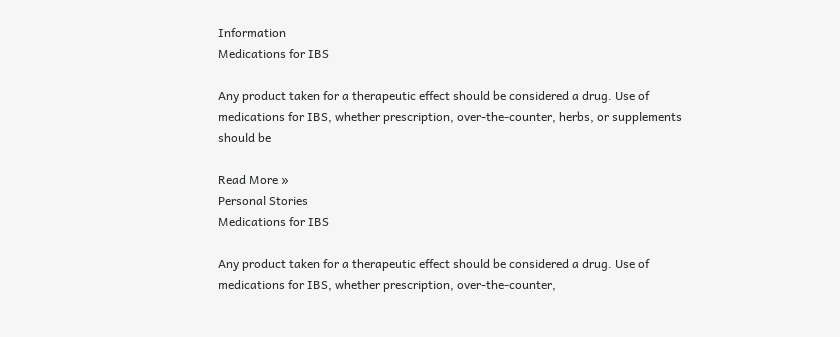Information
Medications for IBS

Any product taken for a therapeutic effect should be considered a drug. Use of medications for IBS, whether prescription, over-the-counter, herbs, or supplements should be

Read More »
Personal Stories
Medications for IBS

Any product taken for a therapeutic effect should be considered a drug. Use of medications for IBS, whether prescription, over-the-counter,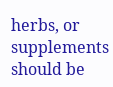herbs, or supplements should be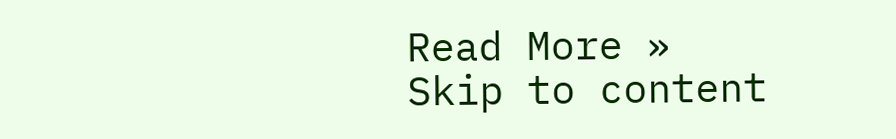Read More »
Skip to content